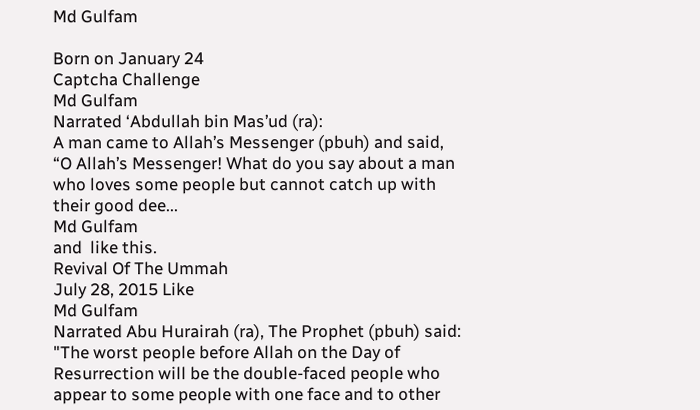Md Gulfam

Born on January 24
Captcha Challenge
Md Gulfam
Narrated ‘Abdullah bin Mas’ud (ra):
A man came to Allah’s Messenger (pbuh) and said,
“O Allah’s Messenger! What do you say about a man who loves some people but cannot catch up with their good dee...
Md Gulfam
and  like this.
Revival Of The Ummah
July 28, 2015 Like
Md Gulfam
Narrated Abu Hurairah (ra), The Prophet (pbuh) said: "The worst people before Allah on the Day of Resurrection will be the double-faced people who appear to some people with one face and to other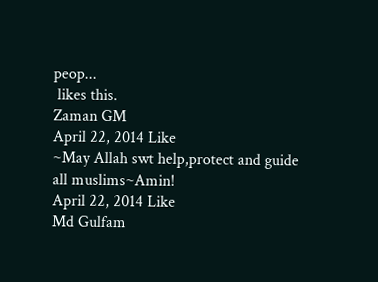peop...
 likes this.
Zaman GM
April 22, 2014 Like
~May Allah swt help,protect and guide all muslims~Amin!
April 22, 2014 Like
Md Gulfam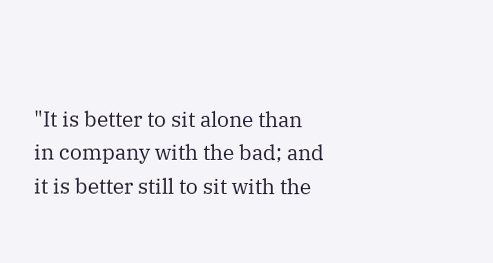"It is better to sit alone than in company with the bad; and it is better still to sit with the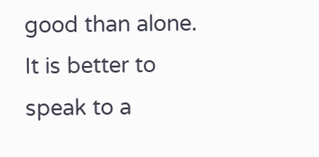good than alone. It is better to speak to a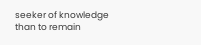seeker of knowledge than to remain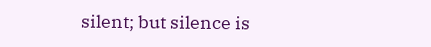silent; but silence is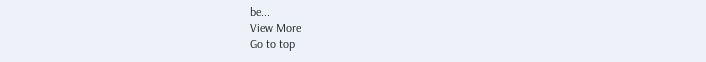be...
View More
Go to top